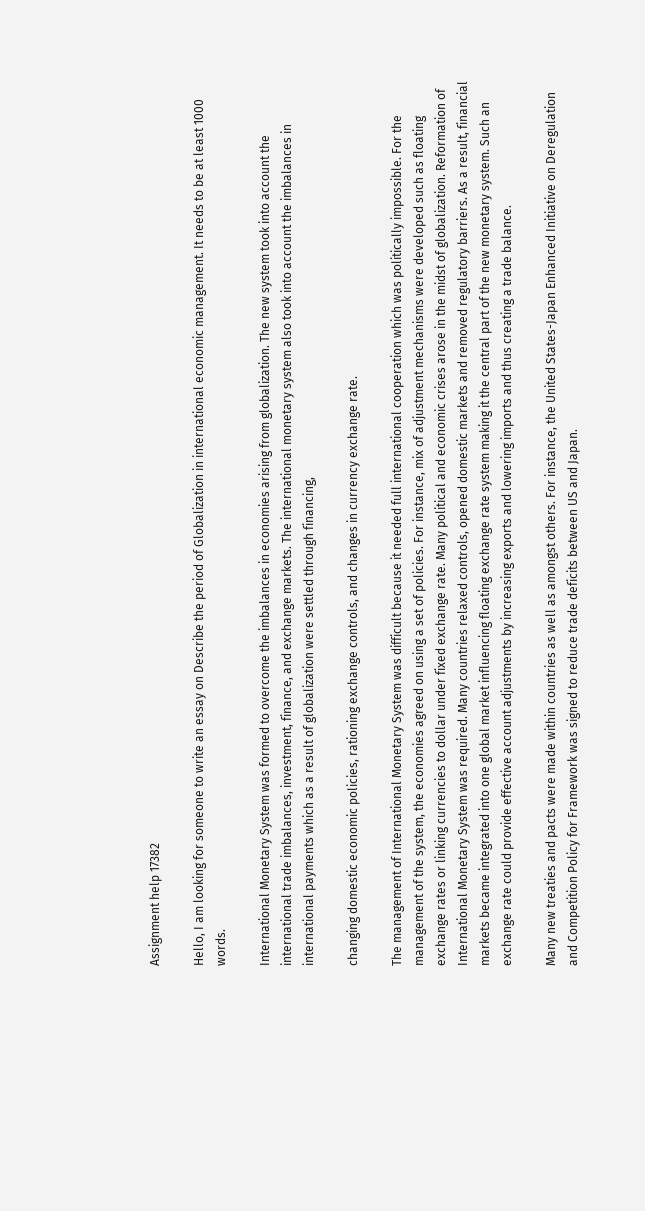Assignment help 17382

Hello, I am looking for someone to write an essay on Describe the period of Globalization in international economic management. It needs to be at least 1000 words.

International Monetary System was formed to overcome the imbalances in economies arising from globalization. The new system took into account the international trade imbalances, investment, finance, and exchange markets. The international monetary system also took into account the imbalances in international payments which as a result of globalization were settled through financing,

changing domestic economic policies, rationing exchange controls, and changes in currency exchange rate.

The management of International Monetary System was difficult because it needed full international cooperation which was politically impossible. For the management of the system, the economies agreed on using a set of policies. For instance, mix of adjustment mechanisms were developed such as floating exchange rates or linking currencies to dollar under fixed exchange rate. Many political and economic crises arose in the midst of globalization. Reformation of International Monetary System was required. Many countries relaxed controls, opened domestic markets and removed regulatory barriers. As a result, financial markets became integrated into one global market influencing floating exchange rate system making it the central part of the new monetary system. Such an exchange rate could provide effective account adjustments by increasing exports and lowering imports and thus creating a trade balance.

Many new treaties and pacts were made within countries as well as amongst others. For instance, the United States-Japan Enhanced Initiative on Deregulation and Competition Policy for Framework was signed to reduce trade deficits between US and Japan.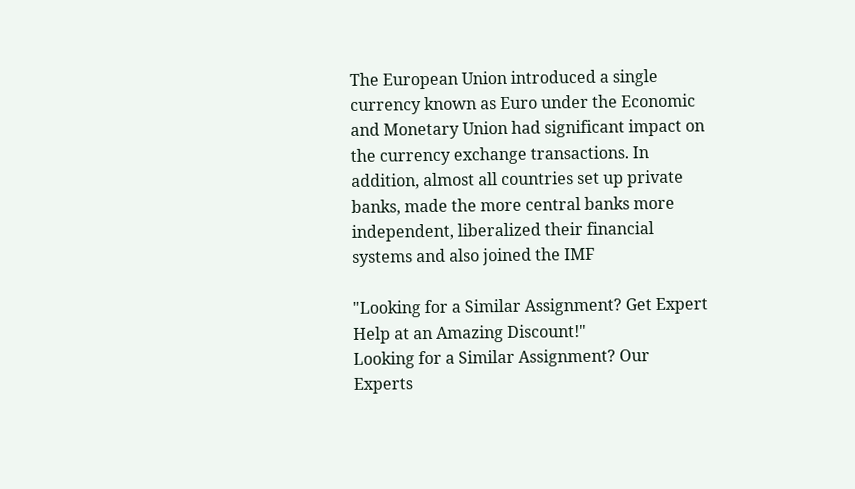The European Union introduced a single currency known as Euro under the Economic and Monetary Union had significant impact on the currency exchange transactions. In addition, almost all countries set up private banks, made the more central banks more independent, liberalized their financial systems and also joined the IMF

"Looking for a Similar Assignment? Get Expert Help at an Amazing Discount!"
Looking for a Similar Assignment? Our Experts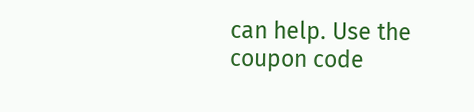can help. Use the coupon code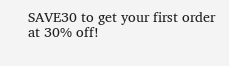SAVE30 to get your first order at 30% off!